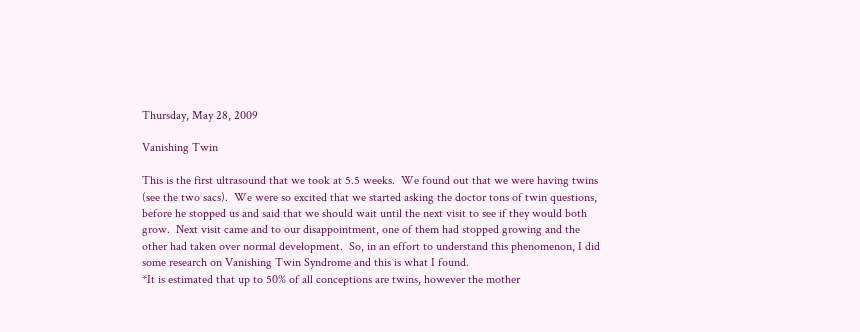Thursday, May 28, 2009

Vanishing Twin

This is the first ultrasound that we took at 5.5 weeks.  We found out that we were having twins (see the two sacs).  We were so excited that we started asking the doctor tons of twin questions, before he stopped us and said that we should wait until the next visit to see if they would both grow.  Next visit came and to our disappointment, one of them had stopped growing and the other had taken over normal development.  So, in an effort to understand this phenomenon, I did some research on Vanishing Twin Syndrome and this is what I found.
*It is estimated that up to 50% of all conceptions are twins, however the mother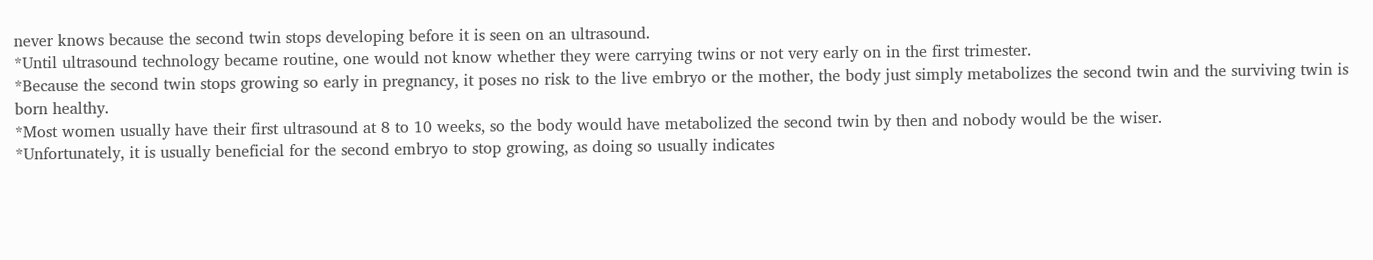never knows because the second twin stops developing before it is seen on an ultrasound.
*Until ultrasound technology became routine, one would not know whether they were carrying twins or not very early on in the first trimester.
*Because the second twin stops growing so early in pregnancy, it poses no risk to the live embryo or the mother, the body just simply metabolizes the second twin and the surviving twin is born healthy.
*Most women usually have their first ultrasound at 8 to 10 weeks, so the body would have metabolized the second twin by then and nobody would be the wiser.
*Unfortunately, it is usually beneficial for the second embryo to stop growing, as doing so usually indicates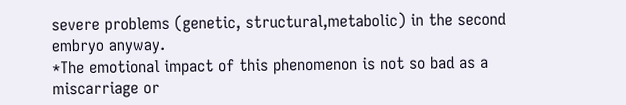severe problems (genetic, structural,metabolic) in the second embryo anyway.
*The emotional impact of this phenomenon is not so bad as a miscarriage or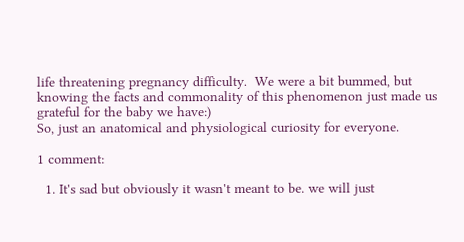life threatening pregnancy difficulty.  We were a bit bummed, but knowing the facts and commonality of this phenomenon just made us grateful for the baby we have:)
So, just an anatomical and physiological curiosity for everyone.

1 comment:

  1. It's sad but obviously it wasn't meant to be. we will just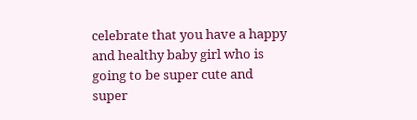celebrate that you have a happy and healthy baby girl who is going to be super cute and super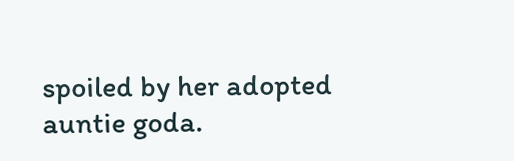spoiled by her adopted auntie goda.